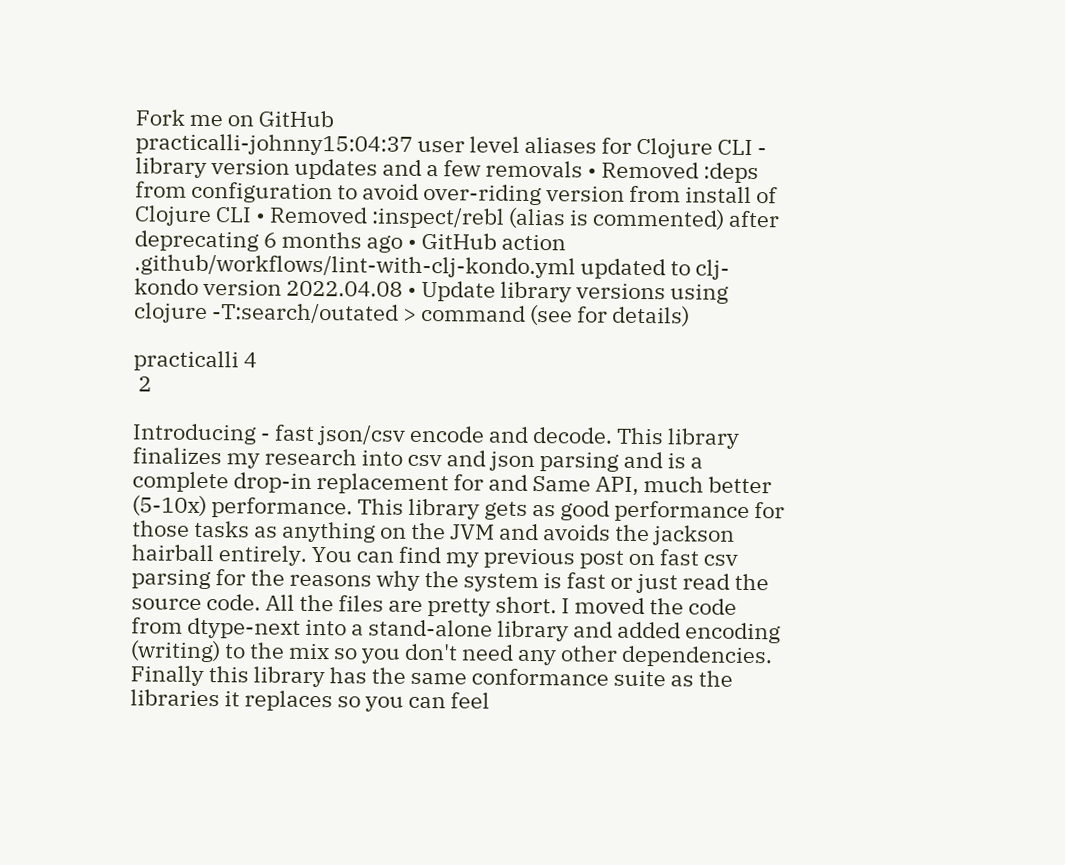Fork me on GitHub
practicalli-johnny15:04:37 user level aliases for Clojure CLI - library version updates and a few removals • Removed :deps from configuration to avoid over-riding version from install of Clojure CLI • Removed :inspect/rebl (alias is commented) after deprecating 6 months ago • GitHub action .github/workflows/lint-with-clj-kondo.yml updated to clj-kondo version 2022.04.08 • Update library versions using clojure -T:search/outated > command (see for details)

practicalli 4
 2

Introducing - fast json/csv encode and decode. This library finalizes my research into csv and json parsing and is a complete drop-in replacement for and Same API, much better (5-10x) performance. This library gets as good performance for those tasks as anything on the JVM and avoids the jackson hairball entirely. You can find my previous post on fast csv parsing for the reasons why the system is fast or just read the source code. All the files are pretty short. I moved the code from dtype-next into a stand-alone library and added encoding (writing) to the mix so you don't need any other dependencies. Finally this library has the same conformance suite as the libraries it replaces so you can feel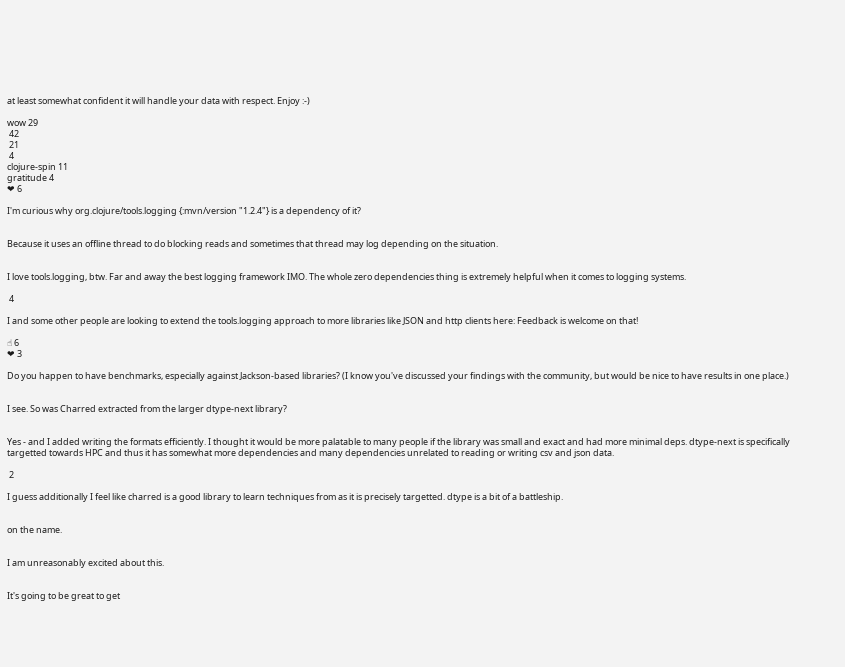at least somewhat confident it will handle your data with respect. Enjoy :-)

wow 29
 42
 21
 4
clojure-spin 11
gratitude 4
❤ 6

I'm curious why org.clojure/tools.logging {:mvn/version "1.2.4"} is a dependency of it?


Because it uses an offline thread to do blocking reads and sometimes that thread may log depending on the situation.


I love tools.logging, btw. Far and away the best logging framework IMO. The whole zero dependencies thing is extremely helpful when it comes to logging systems.

 4

I and some other people are looking to extend the tools.logging approach to more libraries like JSON and http clients here: Feedback is welcome on that!

☝ 6
❤ 3

Do you happen to have benchmarks, especially against Jackson-based libraries? (I know you've discussed your findings with the community, but would be nice to have results in one place.)


I see. So was Charred extracted from the larger dtype-next library?


Yes - and I added writing the formats efficiently. I thought it would be more palatable to many people if the library was small and exact and had more minimal deps. dtype-next is specifically targetted towards HPC and thus it has somewhat more dependencies and many dependencies unrelated to reading or writing csv and json data.

 2

I guess additionally I feel like charred is a good library to learn techniques from as it is precisely targetted. dtype is a bit of a battleship.


on the name.


I am unreasonably excited about this.


It's going to be great to get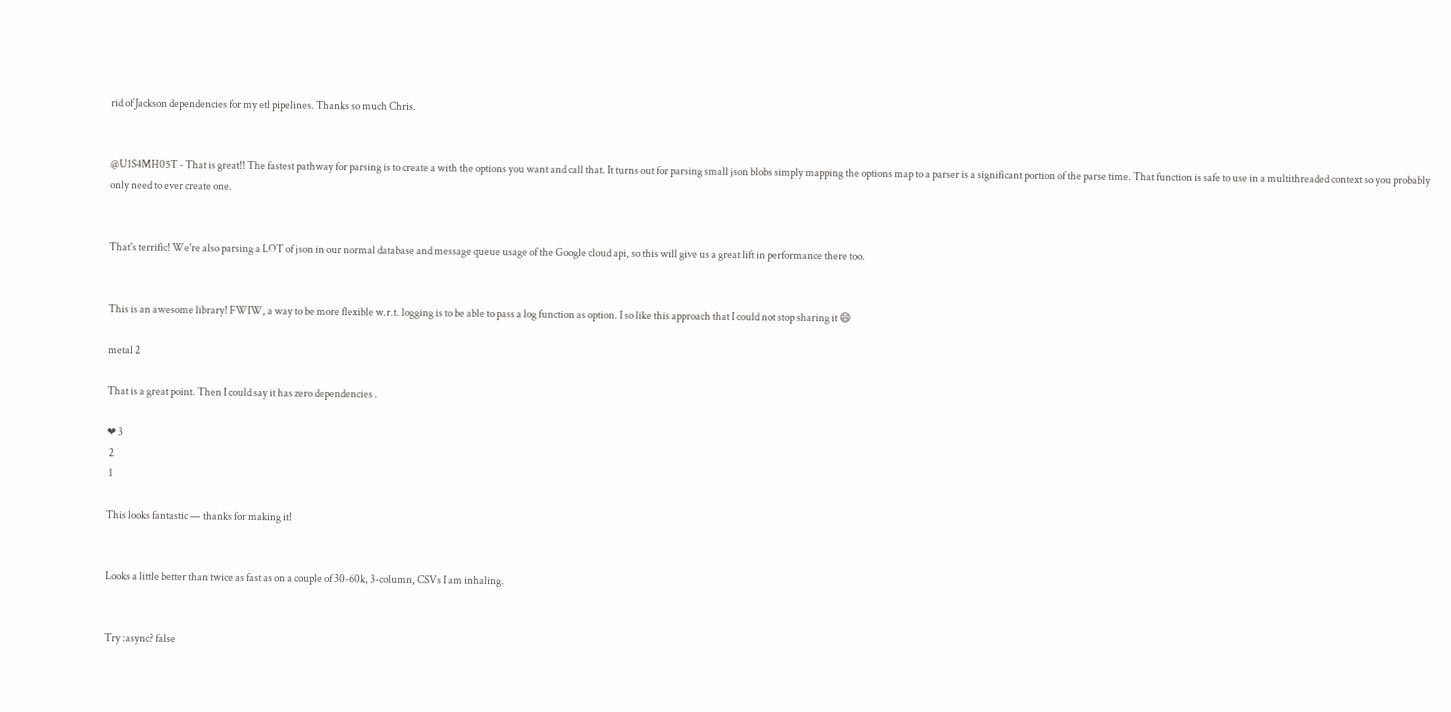rid of Jackson dependencies for my etl pipelines. Thanks so much Chris.


@U1S4MH05T - That is great!! The fastest pathway for parsing is to create a with the options you want and call that. It turns out for parsing small json blobs simply mapping the options map to a parser is a significant portion of the parse time. That function is safe to use in a multithreaded context so you probably only need to ever create one.


That's terrific! We're also parsing a LOT of json in our normal database and message queue usage of the Google cloud api, so this will give us a great lift in performance there too.


This is an awesome library! FWIW, a way to be more flexible w.r.t. logging is to be able to pass a log function as option. I so like this approach that I could not stop sharing it 😄

metal 2

That is a great point. Then I could say it has zero dependencies .

❤ 3
 2
 1

This looks fantastic — thanks for making it!


Looks a little better than twice as fast as on a couple of 30-60k, 3-column, CSVs I am inhaling.


Try :async? false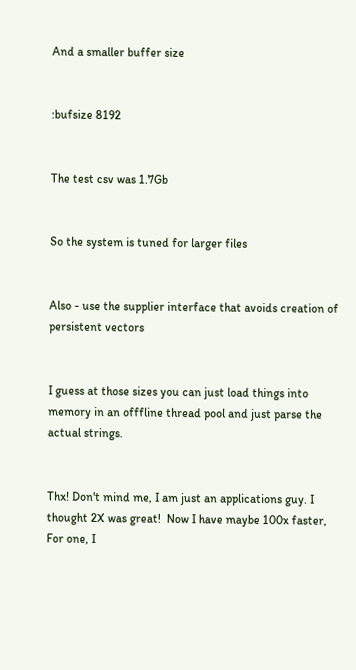And a smaller buffer size


:bufsize 8192


The test csv was 1.7Gb


So the system is tuned for larger files


Also - use the supplier interface that avoids creation of persistent vectors


I guess at those sizes you can just load things into memory in an offfline thread pool and just parse the actual strings.


Thx! Don't mind me, I am just an applications guy. I thought 2X was great!  Now I have maybe 100x faster, For one, I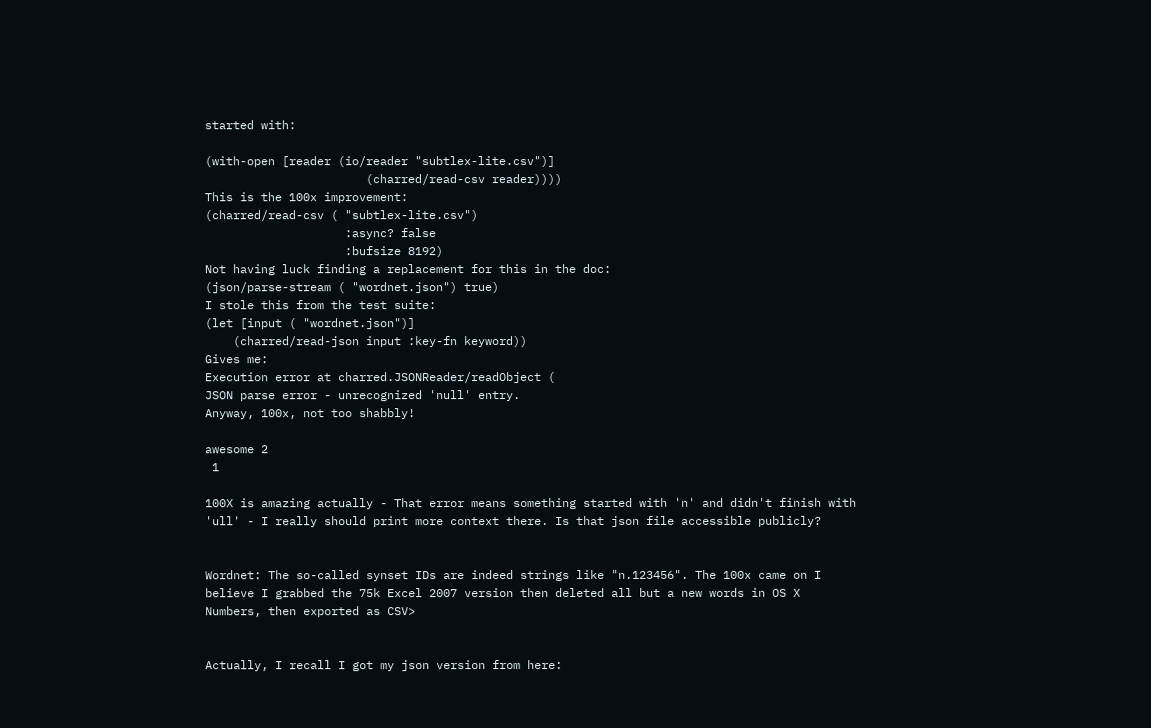started with:

(with-open [reader (io/reader "subtlex-lite.csv")]
                       (charred/read-csv reader))))
This is the 100x improvement:
(charred/read-csv ( "subtlex-lite.csv")
                    :async? false
                    :bufsize 8192)
Not having luck finding a replacement for this in the doc:
(json/parse-stream ( "wordnet.json") true)
I stole this from the test suite:
(let [input ( "wordnet.json")]
    (charred/read-json input :key-fn keyword))
Gives me:
Execution error at charred.JSONReader/readObject (
JSON parse error - unrecognized 'null' entry.
Anyway, 100x, not too shabbly!

awesome 2
 1

100X is amazing actually - That error means something started with 'n' and didn't finish with 'ull' - I really should print more context there. Is that json file accessible publicly?


Wordnet: The so-called synset IDs are indeed strings like "n.123456". The 100x came on I believe I grabbed the 75k Excel 2007 version then deleted all but a new words in OS X Numbers, then exported as CSV>


Actually, I recall I got my json version from here: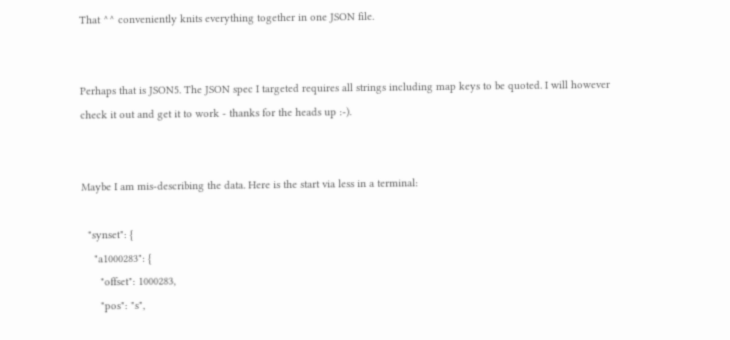That ^^ conveniently knits everything together in one JSON file.


Perhaps that is JSON5. The JSON spec I targeted requires all strings including map keys to be quoted. I will however check it out and get it to work - thanks for the heads up :-).


Maybe I am mis-describing the data. Here is the start via less in a terminal:

  "synset": {
    "a1000283": {
      "offset": 1000283,
      "pos": "s",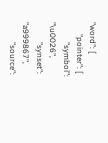"word": [
      "pointer": [
          "symbol": "\u0026",
          "synset": "a999867",
          "source":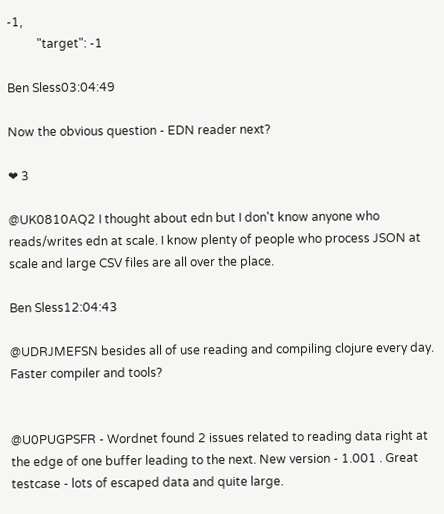-1,
          "target": -1

Ben Sless03:04:49

Now the obvious question - EDN reader next?

❤ 3

@UK0810AQ2 I thought about edn but I don't know anyone who reads/writes edn at scale. I know plenty of people who process JSON at scale and large CSV files are all over the place.

Ben Sless12:04:43

@UDRJMEFSN besides all of use reading and compiling clojure every day. Faster compiler and tools?


@U0PUGPSFR - Wordnet found 2 issues related to reading data right at the edge of one buffer leading to the next. New version - 1.001 . Great testcase - lots of escaped data and quite large.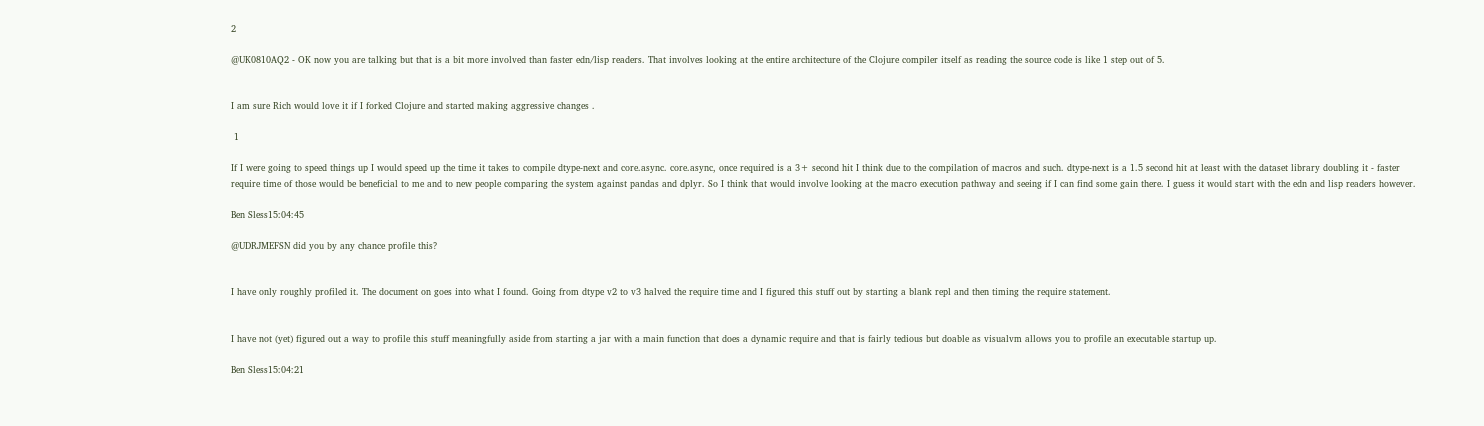2

@UK0810AQ2 - OK now you are talking but that is a bit more involved than faster edn/lisp readers. That involves looking at the entire architecture of the Clojure compiler itself as reading the source code is like 1 step out of 5.


I am sure Rich would love it if I forked Clojure and started making aggressive changes .

 1

If I were going to speed things up I would speed up the time it takes to compile dtype-next and core.async. core.async, once required is a 3+ second hit I think due to the compilation of macros and such. dtype-next is a 1.5 second hit at least with the dataset library doubling it - faster require time of those would be beneficial to me and to new people comparing the system against pandas and dplyr. So I think that would involve looking at the macro execution pathway and seeing if I can find some gain there. I guess it would start with the edn and lisp readers however.

Ben Sless15:04:45

@UDRJMEFSN did you by any chance profile this?


I have only roughly profiled it. The document on goes into what I found. Going from dtype v2 to v3 halved the require time and I figured this stuff out by starting a blank repl and then timing the require statement.


I have not (yet) figured out a way to profile this stuff meaningfully aside from starting a jar with a main function that does a dynamic require and that is fairly tedious but doable as visualvm allows you to profile an executable startup up.

Ben Sless15:04:21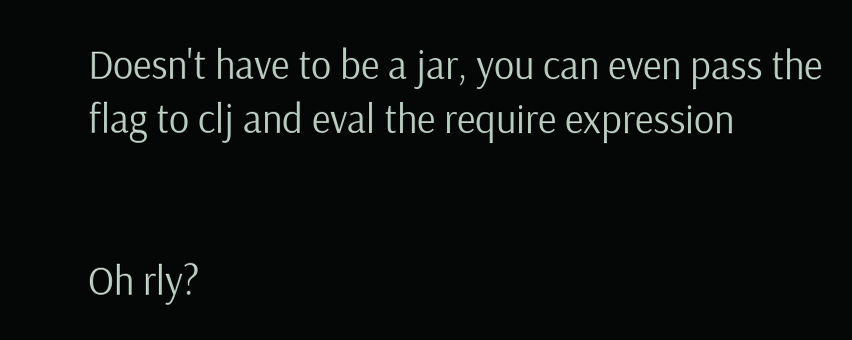Doesn't have to be a jar, you can even pass the flag to clj and eval the require expression


Oh rly?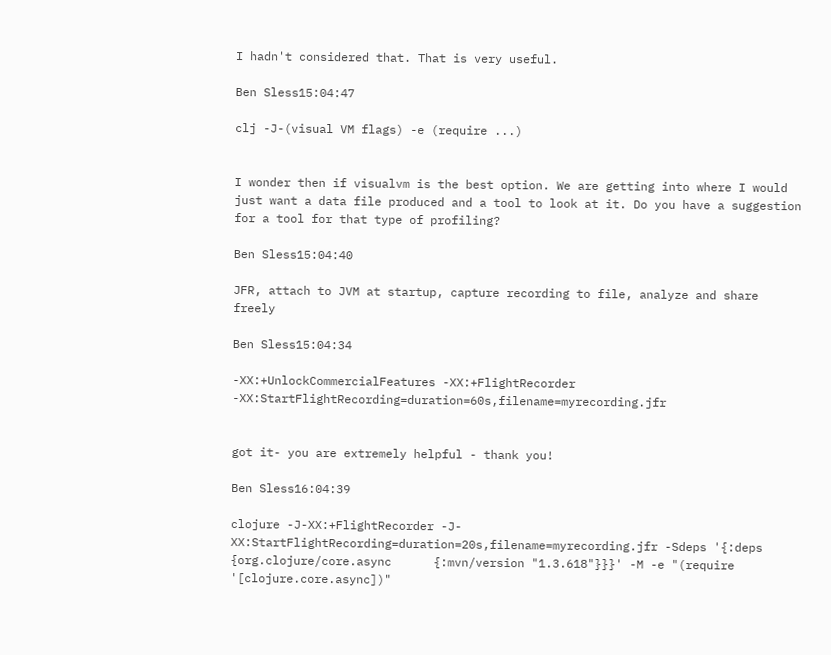I hadn't considered that. That is very useful.

Ben Sless15:04:47

clj -J-(visual VM flags) -e (require ...)


I wonder then if visualvm is the best option. We are getting into where I would just want a data file produced and a tool to look at it. Do you have a suggestion for a tool for that type of profiling?

Ben Sless15:04:40

JFR, attach to JVM at startup, capture recording to file, analyze and share freely

Ben Sless15:04:34

-XX:+UnlockCommercialFeatures -XX:+FlightRecorder -XX:StartFlightRecording=duration=60s,filename=myrecording.jfr


got it- you are extremely helpful - thank you!

Ben Sless16:04:39

clojure -J-XX:+FlightRecorder -J-XX:StartFlightRecording=duration=20s,filename=myrecording.jfr -Sdeps '{:deps {org.clojure/core.async      {:mvn/version "1.3.618"}}}' -M -e "(require '[clojure.core.async])"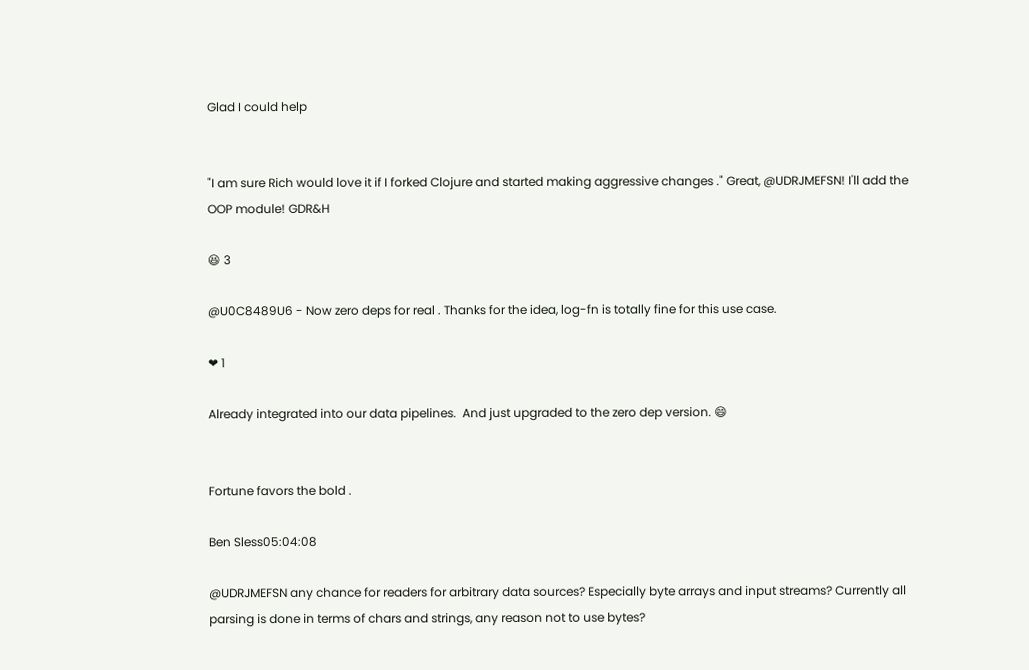Glad I could help


"I am sure Rich would love it if I forked Clojure and started making aggressive changes ." Great, @UDRJMEFSN! I'll add the OOP module! GDR&H

😆 3

@U0C8489U6 - Now zero deps for real . Thanks for the idea, log-fn is totally fine for this use case.

❤ 1

Already integrated into our data pipelines.  And just upgraded to the zero dep version. 😄


Fortune favors the bold .

Ben Sless05:04:08

@UDRJMEFSN any chance for readers for arbitrary data sources? Especially byte arrays and input streams? Currently all parsing is done in terms of chars and strings, any reason not to use bytes?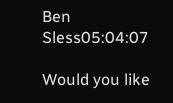Ben Sless05:04:07

Would you like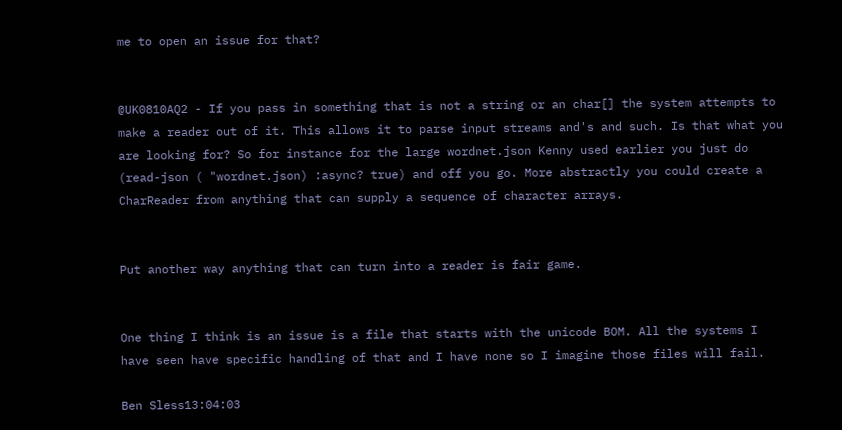me to open an issue for that?


@UK0810AQ2 - If you pass in something that is not a string or an char[] the system attempts to make a reader out of it. This allows it to parse input streams and's and such. Is that what you are looking for? So for instance for the large wordnet.json Kenny used earlier you just do (read-json ( "wordnet.json) :async? true) and off you go. More abstractly you could create a CharReader from anything that can supply a sequence of character arrays.


Put another way anything that can turn into a reader is fair game.


One thing I think is an issue is a file that starts with the unicode BOM. All the systems I have seen have specific handling of that and I have none so I imagine those files will fail.

Ben Sless13:04:03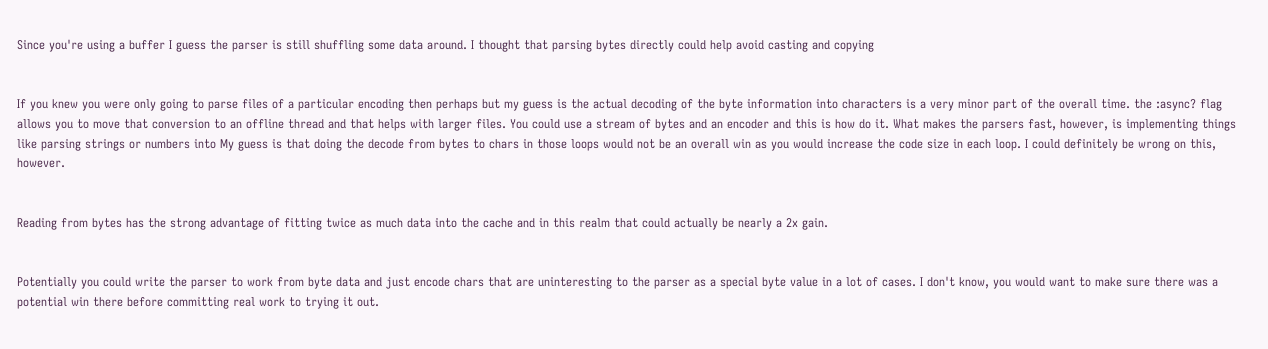Since you're using a buffer I guess the parser is still shuffling some data around. I thought that parsing bytes directly could help avoid casting and copying


If you knew you were only going to parse files of a particular encoding then perhaps but my guess is the actual decoding of the byte information into characters is a very minor part of the overall time. the :async? flag allows you to move that conversion to an offline thread and that helps with larger files. You could use a stream of bytes and an encoder and this is how do it. What makes the parsers fast, however, is implementing things like parsing strings or numbers into My guess is that doing the decode from bytes to chars in those loops would not be an overall win as you would increase the code size in each loop. I could definitely be wrong on this, however.


Reading from bytes has the strong advantage of fitting twice as much data into the cache and in this realm that could actually be nearly a 2x gain.


Potentially you could write the parser to work from byte data and just encode chars that are uninteresting to the parser as a special byte value in a lot of cases. I don't know, you would want to make sure there was a potential win there before committing real work to trying it out.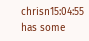chrisn15:04:55 has some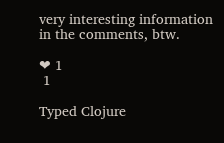very interesting information in the comments, btw.

❤ 1
 1

Typed Clojure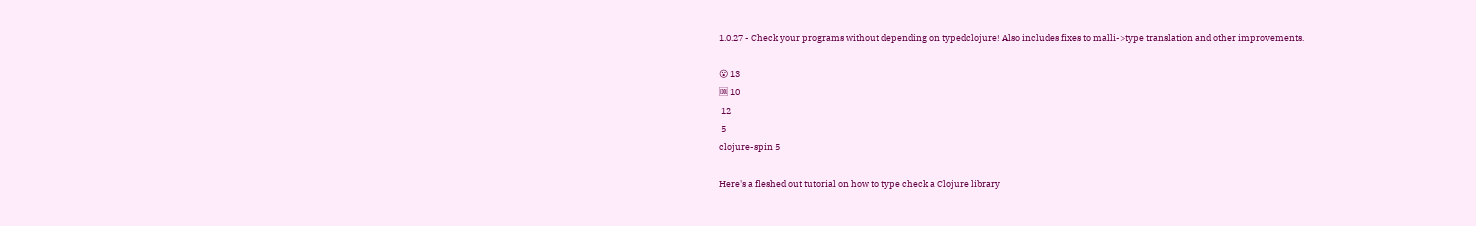1.0.27 - Check your programs without depending on typedclojure! Also includes fixes to malli->type translation and other improvements.

😮 13
🆒 10
 12
 5
clojure-spin 5

Here's a fleshed out tutorial on how to type check a Clojure library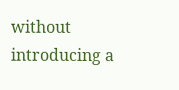without introducing a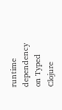runtime dependency on Typed Clojure